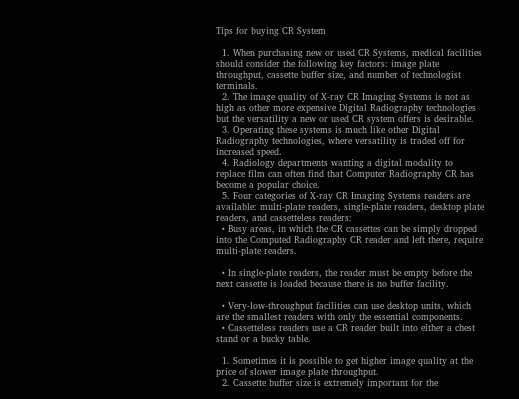Tips for buying CR System

  1. When purchasing new or used CR Systems, medical facilities should consider the following key factors: image plate throughput, cassette buffer size, and number of technologist terminals.
  2. The image quality of X-ray CR Imaging Systems is not as high as other more expensive Digital Radiography technologies but the versatility a new or used CR system offers is desirable.
  3. Operating these systems is much like other Digital Radiography technologies, where versatility is traded off for increased speed.
  4. Radiology departments wanting a digital modality to replace film can often find that Computer Radiography CR has become a popular choice.
  5. Four categories of X-ray CR Imaging Systems readers are available: multi-plate readers, single-plate readers, desktop plate readers, and cassetteless readers:
  • Busy areas, in which the CR cassettes can be simply dropped into the Computed Radiography CR reader and left there, require multi-plate readers.

  • In single-plate readers, the reader must be empty before the next cassette is loaded because there is no buffer facility.

  • Very-low-throughput facilities can use desktop units, which are the smallest readers with only the essential components.
  • Cassetteless readers use a CR reader built into either a chest stand or a bucky table.

  1. Sometimes it is possible to get higher image quality at the price of slower image plate throughput.
  2. Cassette buffer size is extremely important for the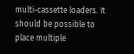multi-cassette loaders. It should be possible to place multiple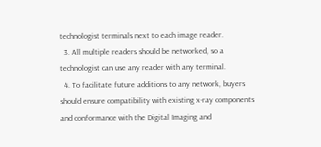technologist terminals next to each image reader.
  3. All multiple readers should be networked, so a technologist can use any reader with any terminal.
  4. To facilitate future additions to any network, buyers should ensure compatibility with existing x-ray components and conformance with the Digital Imaging and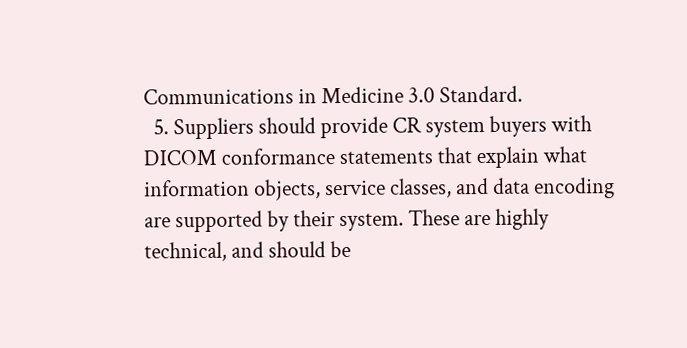Communications in Medicine 3.0 Standard.
  5. Suppliers should provide CR system buyers with DICOM conformance statements that explain what information objects, service classes, and data encoding are supported by their system. These are highly technical, and should be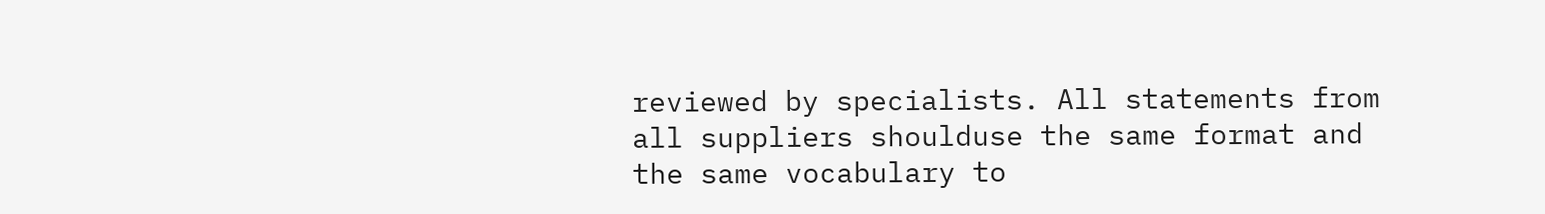reviewed by specialists. All statements from all suppliers shoulduse the same format and the same vocabulary to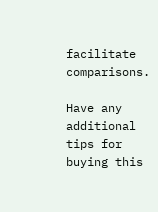facilitate comparisons.

Have any additional tips for buying this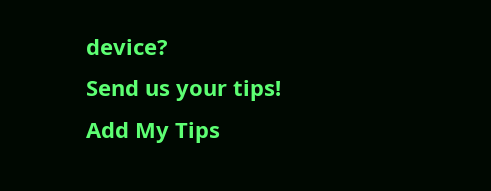device?
Send us your tips!
Add My Tips